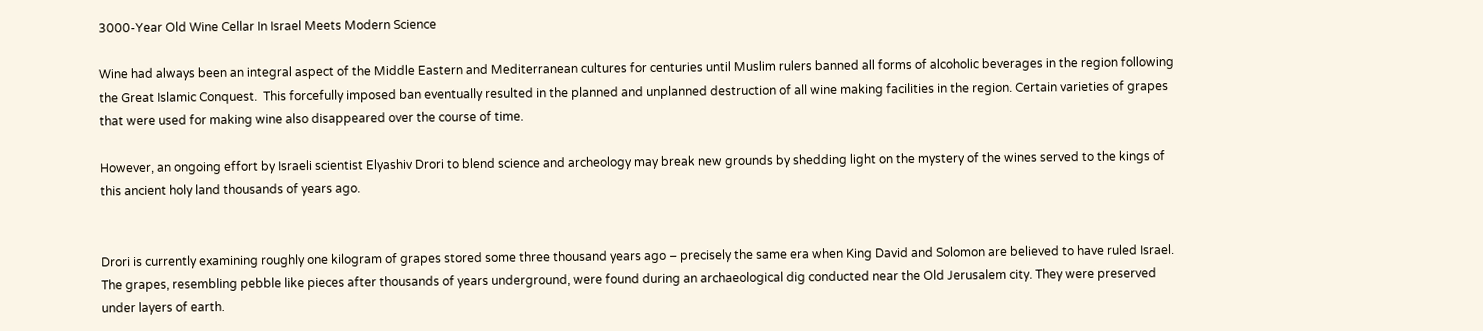3000-Year Old Wine Cellar In Israel Meets Modern Science

Wine had always been an integral aspect of the Middle Eastern and Mediterranean cultures for centuries until Muslim rulers banned all forms of alcoholic beverages in the region following the Great Islamic Conquest.  This forcefully imposed ban eventually resulted in the planned and unplanned destruction of all wine making facilities in the region. Certain varieties of grapes that were used for making wine also disappeared over the course of time.

However, an ongoing effort by Israeli scientist Elyashiv Drori to blend science and archeology may break new grounds by shedding light on the mystery of the wines served to the kings of this ancient holy land thousands of years ago.


Drori is currently examining roughly one kilogram of grapes stored some three thousand years ago – precisely the same era when King David and Solomon are believed to have ruled Israel. The grapes, resembling pebble like pieces after thousands of years underground, were found during an archaeological dig conducted near the Old Jerusalem city. They were preserved under layers of earth.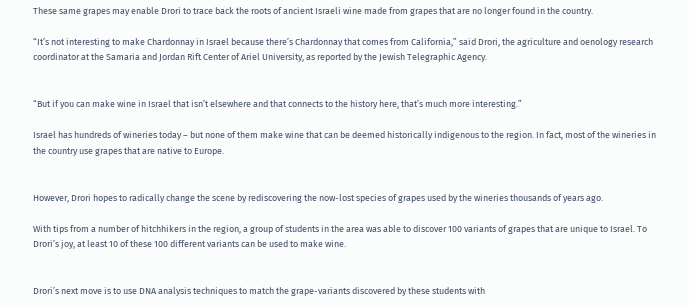These same grapes may enable Drori to trace back the roots of ancient Israeli wine made from grapes that are no longer found in the country.

“It’s not interesting to make Chardonnay in Israel because there’s Chardonnay that comes from California,” said Drori, the agriculture and oenology research coordinator at the Samaria and Jordan Rift Center of Ariel University, as reported by the Jewish Telegraphic Agency.


“But if you can make wine in Israel that isn’t elsewhere and that connects to the history here, that’s much more interesting.”

Israel has hundreds of wineries today – but none of them make wine that can be deemed historically indigenous to the region. In fact, most of the wineries in the country use grapes that are native to Europe.


However, Drori hopes to radically change the scene by rediscovering the now-lost species of grapes used by the wineries thousands of years ago.

With tips from a number of hitchhikers in the region, a group of students in the area was able to discover 100 variants of grapes that are unique to Israel. To Drori’s joy, at least 10 of these 100 different variants can be used to make wine.


Drori’s next move is to use DNA analysis techniques to match the grape-variants discovered by these students with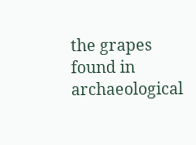the grapes found in archaeological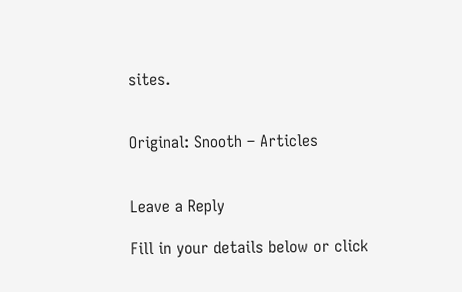sites.


Original: Snooth – Articles


Leave a Reply

Fill in your details below or click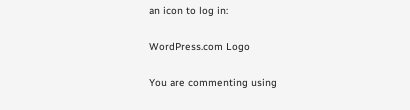an icon to log in:

WordPress.com Logo

You are commenting using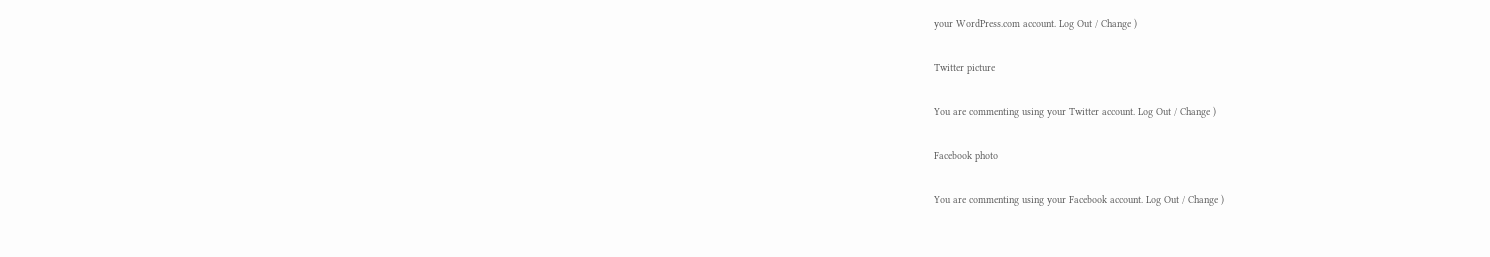your WordPress.com account. Log Out / Change )

Twitter picture

You are commenting using your Twitter account. Log Out / Change )

Facebook photo

You are commenting using your Facebook account. Log Out / Change )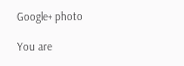Google+ photo

You are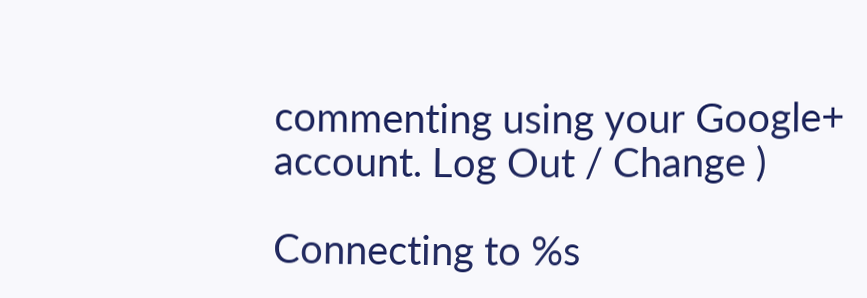commenting using your Google+ account. Log Out / Change )

Connecting to %s